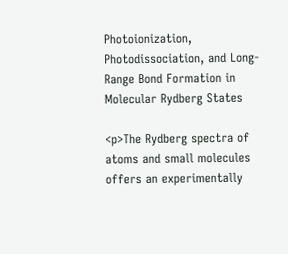Photoionization, Photodissociation, and Long-Range Bond Formation in Molecular Rydberg States

<p>The Rydberg spectra of atoms and small molecules offers an experimentally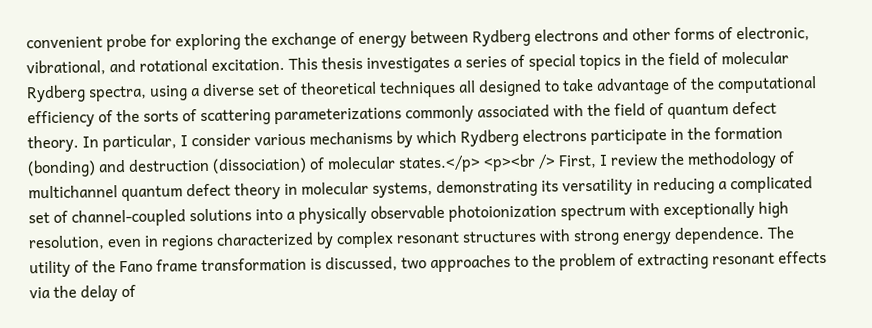convenient probe for exploring the exchange of energy between Rydberg electrons and other forms of electronic, vibrational, and rotational excitation. This thesis investigates a series of special topics in the field of molecular Rydberg spectra, using a diverse set of theoretical techniques all designed to take advantage of the computational efficiency of the sorts of scattering parameterizations commonly associated with the field of quantum defect theory. In particular, I consider various mechanisms by which Rydberg electrons participate in the formation (bonding) and destruction (dissociation) of molecular states.</p> <p><br /> First, I review the methodology of multichannel quantum defect theory in molecular systems, demonstrating its versatility in reducing a complicated set of channel-coupled solutions into a physically observable photoionization spectrum with exceptionally high resolution, even in regions characterized by complex resonant structures with strong energy dependence. The utility of the Fano frame transformation is discussed, two approaches to the problem of extracting resonant effects via the delay of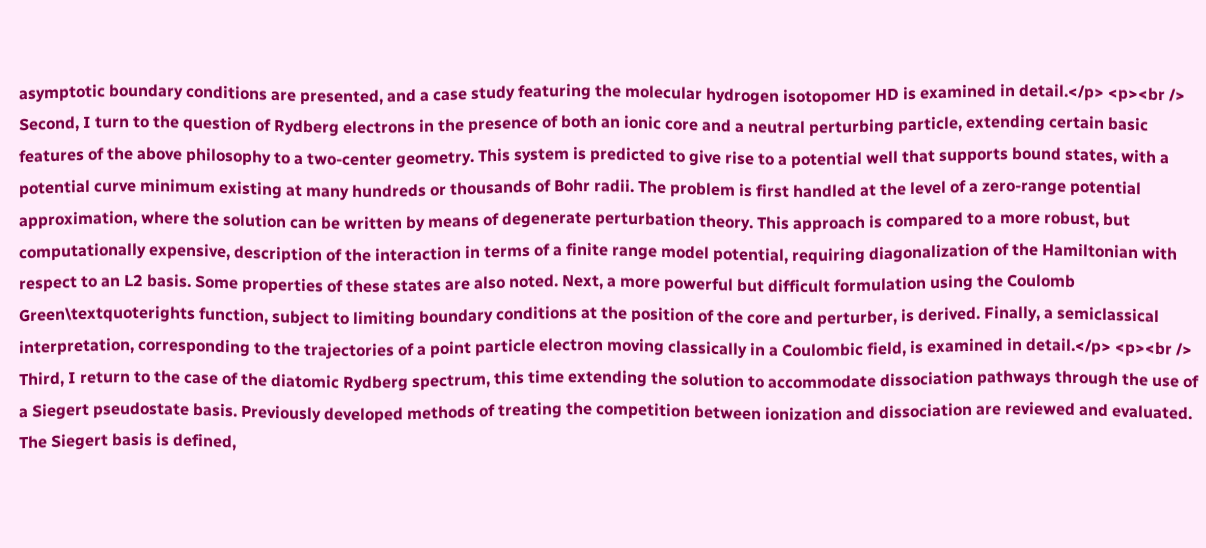asymptotic boundary conditions are presented, and a case study featuring the molecular hydrogen isotopomer HD is examined in detail.</p> <p><br /> Second, I turn to the question of Rydberg electrons in the presence of both an ionic core and a neutral perturbing particle, extending certain basic features of the above philosophy to a two-center geometry. This system is predicted to give rise to a potential well that supports bound states, with a potential curve minimum existing at many hundreds or thousands of Bohr radii. The problem is first handled at the level of a zero-range potential approximation, where the solution can be written by means of degenerate perturbation theory. This approach is compared to a more robust, but computationally expensive, description of the interaction in terms of a finite range model potential, requiring diagonalization of the Hamiltonian with respect to an L2 basis. Some properties of these states are also noted. Next, a more powerful but difficult formulation using the Coulomb Green\textquoterights function, subject to limiting boundary conditions at the position of the core and perturber, is derived. Finally, a semiclassical interpretation, corresponding to the trajectories of a point particle electron moving classically in a Coulombic field, is examined in detail.</p> <p><br /> Third, I return to the case of the diatomic Rydberg spectrum, this time extending the solution to accommodate dissociation pathways through the use of a Siegert pseudostate basis. Previously developed methods of treating the competition between ionization and dissociation are reviewed and evaluated. The Siegert basis is defined,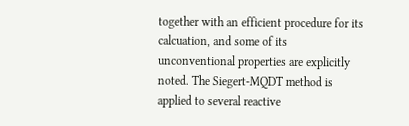together with an efficient procedure for its calcuation, and some of its unconventional properties are explicitly noted. The Siegert-MQDT method is applied to several reactive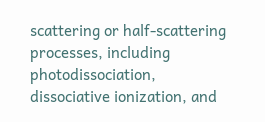scattering or half-scattering processes, including photodissociation, dissociative ionization, and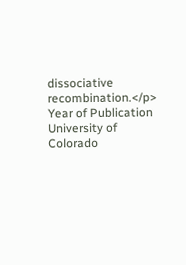dissociative recombination.</p>
Year of Publication
University of Colorado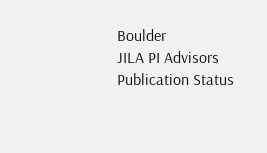Boulder
JILA PI Advisors
Publication Status